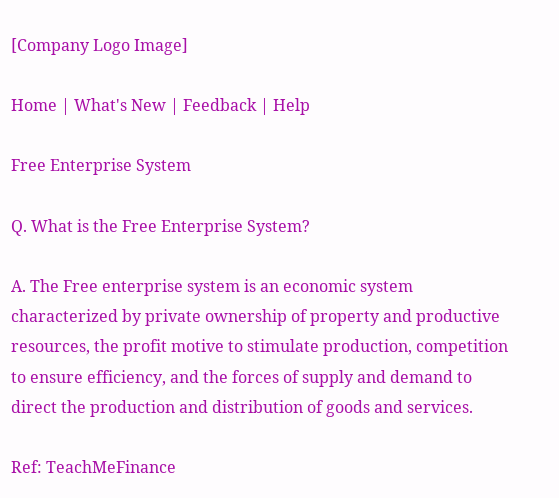[Company Logo Image]

Home | What's New | Feedback | Help

Free Enterprise System

Q. What is the Free Enterprise System?

A. The Free enterprise system is an economic system characterized by private ownership of property and productive resources, the profit motive to stimulate production, competition to ensure efficiency, and the forces of supply and demand to direct the production and distribution of goods and services.

Ref: TeachMeFinance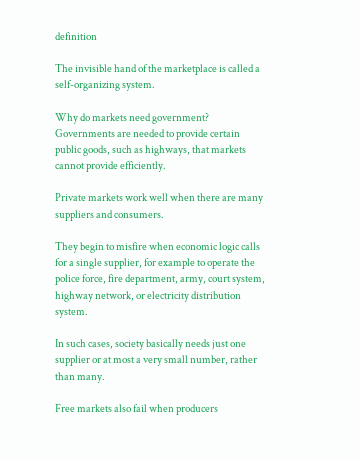definition

The invisible hand of the marketplace is called a self-organizing system.

Why do markets need government? Governments are needed to provide certain public goods, such as highways, that markets cannot provide efficiently.

Private markets work well when there are many suppliers and consumers.

They begin to misfire when economic logic calls for a single supplier, for example to operate the police force, fire department, army, court system, highway network, or electricity distribution system.

In such cases, society basically needs just one supplier or at most a very small number, rather than many.

Free markets also fail when producers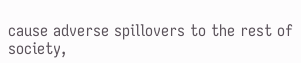cause adverse spillovers to the rest of society,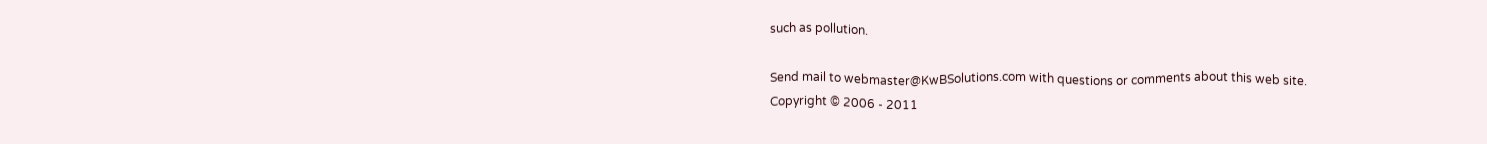such as pollution.

Send mail to webmaster@KwBSolutions.com with questions or comments about this web site.
Copyright © 2006 - 2011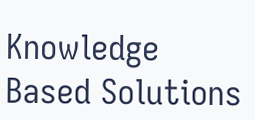Knowledge Based Solutions